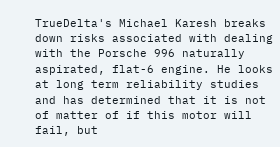TrueDelta's Michael Karesh breaks down risks associated with dealing with the Porsche 996 naturally aspirated, flat-6 engine. He looks at long term reliability studies and has determined that it is not of matter of if this motor will fail, but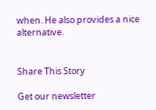when. He also provides a nice alternative.


Share This Story

Get our newsletter